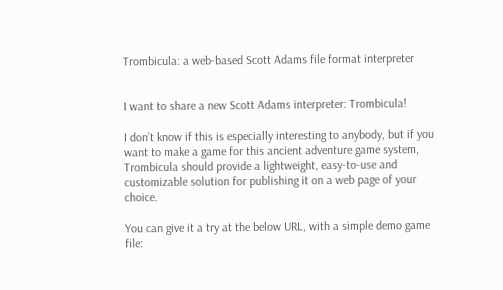Trombicula: a web-based Scott Adams file format interpreter


I want to share a new Scott Adams interpreter: Trombicula!

I don’t know if this is especially interesting to anybody, but if you want to make a game for this ancient adventure game system, Trombicula should provide a lightweight, easy-to-use and customizable solution for publishing it on a web page of your choice.

You can give it a try at the below URL, with a simple demo game file: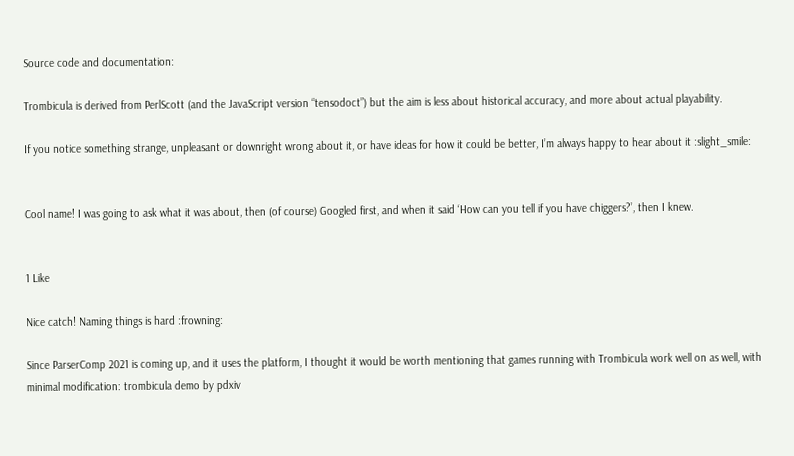Source code and documentation:

Trombicula is derived from PerlScott (and the JavaScript version “tensodoct”) but the aim is less about historical accuracy, and more about actual playability.

If you notice something strange, unpleasant or downright wrong about it, or have ideas for how it could be better, I’m always happy to hear about it :slight_smile:


Cool name! I was going to ask what it was about, then (of course) Googled first, and when it said ‘How can you tell if you have chiggers?’, then I knew.


1 Like

Nice catch! Naming things is hard :frowning:

Since ParserComp 2021 is coming up, and it uses the platform, I thought it would be worth mentioning that games running with Trombicula work well on as well, with minimal modification: trombicula demo by pdxiv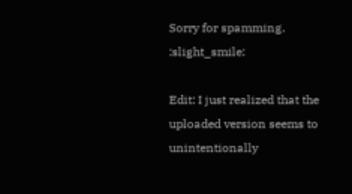Sorry for spamming. :slight_smile:

Edit: I just realized that the uploaded version seems to unintentionally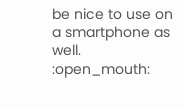be nice to use on a smartphone as well. :open_mouth: